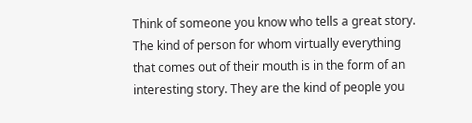Think of someone you know who tells a great story. The kind of person for whom virtually everything that comes out of their mouth is in the form of an interesting story. They are the kind of people you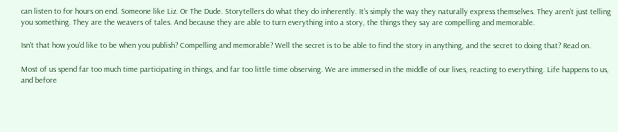can listen to for hours on end. Someone like Liz. Or The Dude. Storytellers do what they do inherently. It’s simply the way they naturally express themselves. They aren’t just telling you something. They are the weavers of tales. And because they are able to turn everything into a story, the things they say are compelling and memorable.

Isn’t that how you’d like to be when you publish? Compelling and memorable? Well the secret is to be able to find the story in anything, and the secret to doing that? Read on.

Most of us spend far too much time participating in things, and far too little time observing. We are immersed in the middle of our lives, reacting to everything. Life happens to us, and before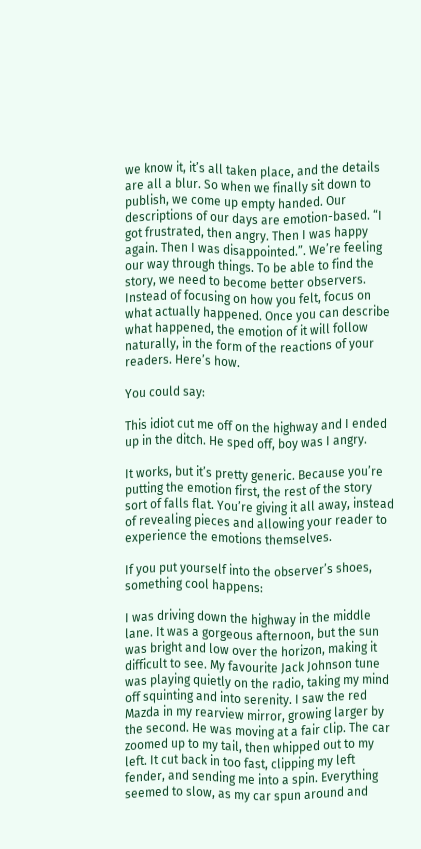we know it, it’s all taken place, and the details are all a blur. So when we finally sit down to publish, we come up empty handed. Our descriptions of our days are emotion-based. “I got frustrated, then angry. Then I was happy again. Then I was disappointed.”. We’re feeling our way through things. To be able to find the story, we need to become better observers. Instead of focusing on how you felt, focus on what actually happened. Once you can describe what happened, the emotion of it will follow naturally, in the form of the reactions of your readers. Here’s how.

You could say:

This idiot cut me off on the highway and I ended up in the ditch. He sped off, boy was I angry.

It works, but it’s pretty generic. Because you’re putting the emotion first, the rest of the story sort of falls flat. You’re giving it all away, instead of revealing pieces and allowing your reader to experience the emotions themselves.

If you put yourself into the observer’s shoes, something cool happens:

I was driving down the highway in the middle lane. It was a gorgeous afternoon, but the sun was bright and low over the horizon, making it difficult to see. My favourite Jack Johnson tune was playing quietly on the radio, taking my mind off squinting and into serenity. I saw the red Mazda in my rearview mirror, growing larger by the second. He was moving at a fair clip. The car zoomed up to my tail, then whipped out to my left. It cut back in too fast, clipping my left fender, and sending me into a spin. Everything seemed to slow, as my car spun around and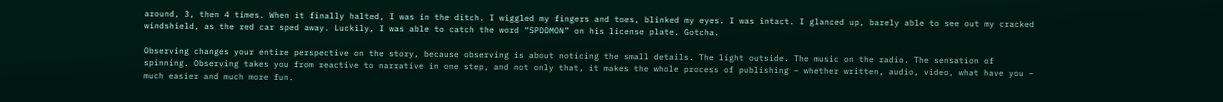around, 3, then 4 times. When it finally halted, I was in the ditch. I wiggled my fingers and toes, blinked my eyes. I was intact. I glanced up, barely able to see out my cracked windshield, as the red car sped away. Luckily, I was able to catch the word “SPDDMON” on his license plate. Gotcha.

Observing changes your entire perspective on the story, because observing is about noticing the small details. The light outside. The music on the radio. The sensation of spinning. Observing takes you from reactive to narrative in one step, and not only that, it makes the whole process of publishing – whether written, audio, video, what have you – much easier and much more fun.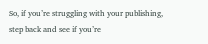So, if you’re struggling with your publishing, step back and see if you’re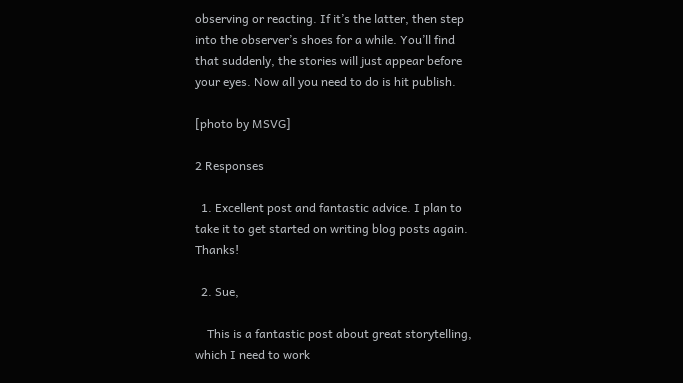observing or reacting. If it’s the latter, then step into the observer’s shoes for a while. You’ll find that suddenly, the stories will just appear before your eyes. Now all you need to do is hit publish.

[photo by MSVG]

2 Responses

  1. Excellent post and fantastic advice. I plan to take it to get started on writing blog posts again. Thanks!

  2. Sue,

    This is a fantastic post about great storytelling, which I need to work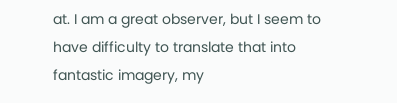at. I am a great observer, but I seem to have difficulty to translate that into fantastic imagery, my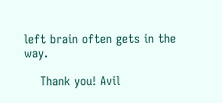left brain often gets in the way.

    Thank you! Avil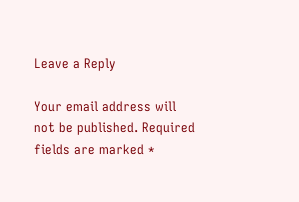Leave a Reply

Your email address will not be published. Required fields are marked *